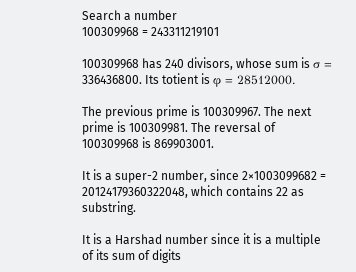Search a number
100309968 = 243311219101

100309968 has 240 divisors, whose sum is σ = 336436800. Its totient is φ = 28512000.

The previous prime is 100309967. The next prime is 100309981. The reversal of 100309968 is 869903001.

It is a super-2 number, since 2×1003099682 = 20124179360322048, which contains 22 as substring.

It is a Harshad number since it is a multiple of its sum of digits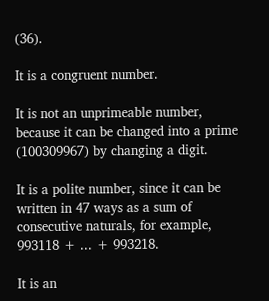(36).

It is a congruent number.

It is not an unprimeable number, because it can be changed into a prime (100309967) by changing a digit.

It is a polite number, since it can be written in 47 ways as a sum of consecutive naturals, for example, 993118 + ... + 993218.

It is an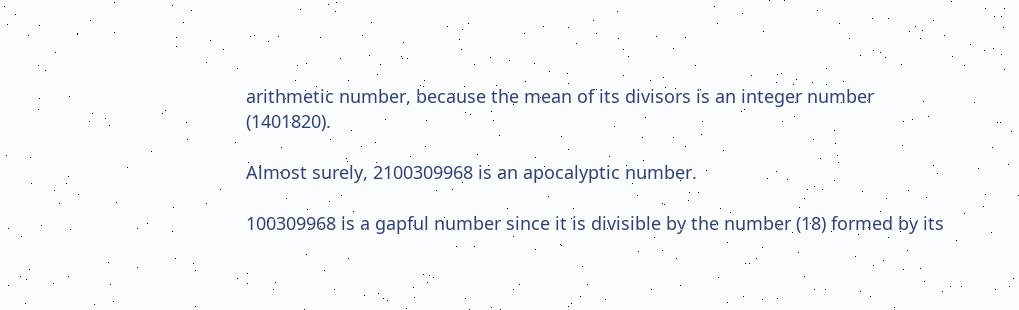arithmetic number, because the mean of its divisors is an integer number (1401820).

Almost surely, 2100309968 is an apocalyptic number.

100309968 is a gapful number since it is divisible by the number (18) formed by its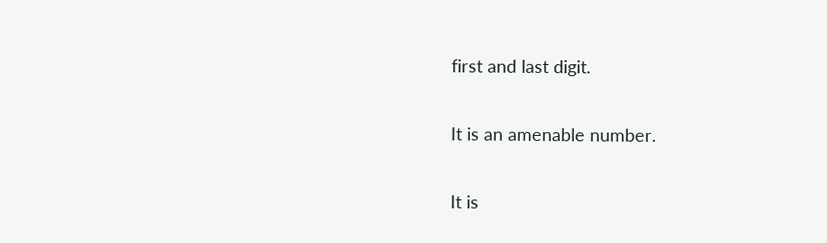first and last digit.

It is an amenable number.

It is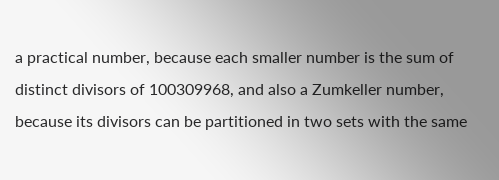a practical number, because each smaller number is the sum of distinct divisors of 100309968, and also a Zumkeller number, because its divisors can be partitioned in two sets with the same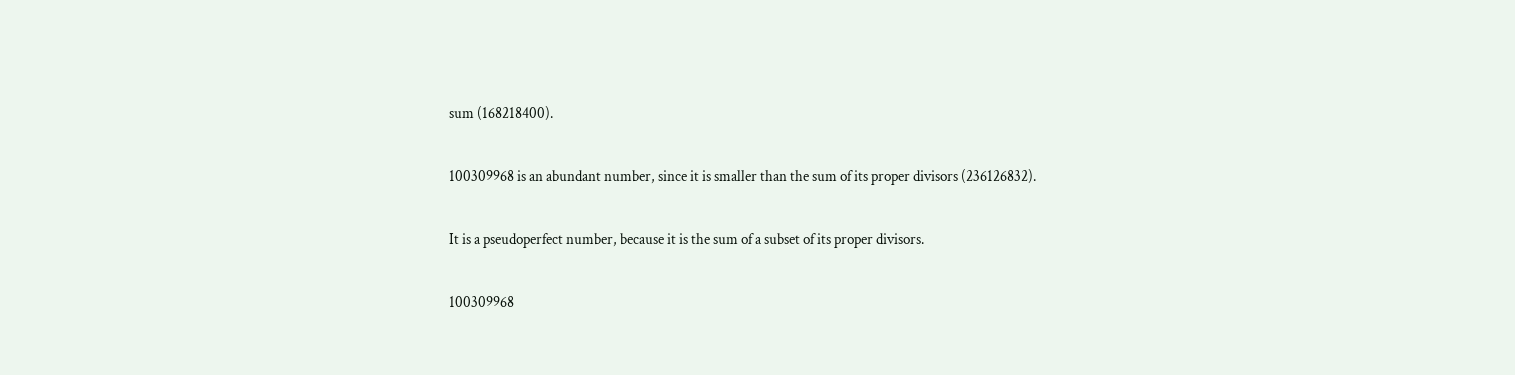sum (168218400).

100309968 is an abundant number, since it is smaller than the sum of its proper divisors (236126832).

It is a pseudoperfect number, because it is the sum of a subset of its proper divisors.

100309968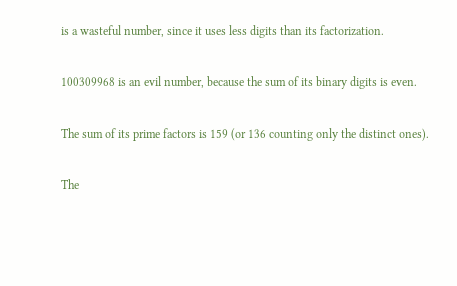is a wasteful number, since it uses less digits than its factorization.

100309968 is an evil number, because the sum of its binary digits is even.

The sum of its prime factors is 159 (or 136 counting only the distinct ones).

The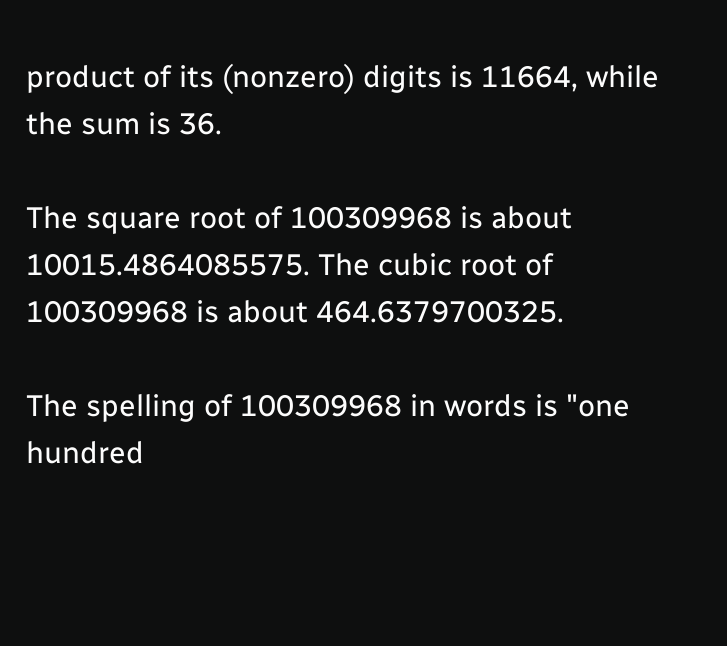product of its (nonzero) digits is 11664, while the sum is 36.

The square root of 100309968 is about 10015.4864085575. The cubic root of 100309968 is about 464.6379700325.

The spelling of 100309968 in words is "one hundred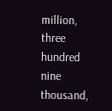million, three hundred nine thousand,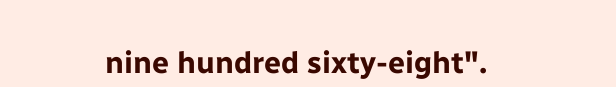nine hundred sixty-eight".